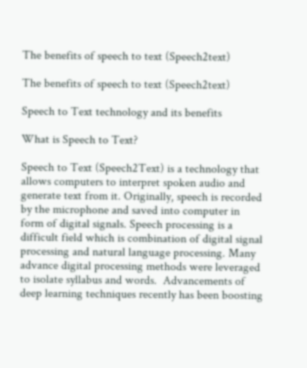The benefits of speech to text (Speech2text)

The benefits of speech to text (Speech2text)

Speech to Text technology and its benefits

What is Speech to Text?

Speech to Text (Speech2Text) is a technology that allows computers to interpret spoken audio and generate text from it. Originally, speech is recorded by the microphone and saved into computer in form of digital signals. Speech processing is a difficult field which is combination of digital signal processing and natural language processing. Many advance digital processing methods were leveraged to isolate syllabus and words.  Advancements of deep learning techniques recently has been boosting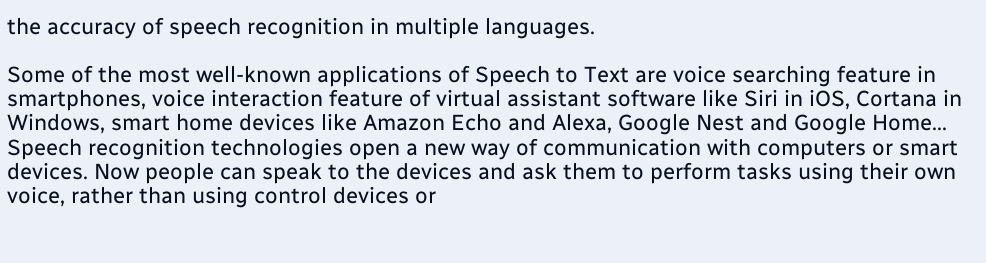the accuracy of speech recognition in multiple languages.

Some of the most well-known applications of Speech to Text are voice searching feature in smartphones, voice interaction feature of virtual assistant software like Siri in iOS, Cortana in Windows, smart home devices like Amazon Echo and Alexa, Google Nest and Google Home... Speech recognition technologies open a new way of communication with computers or smart devices. Now people can speak to the devices and ask them to perform tasks using their own voice, rather than using control devices or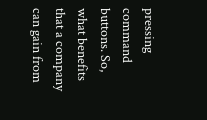pressing command buttons. So, what benefits that a company can gain from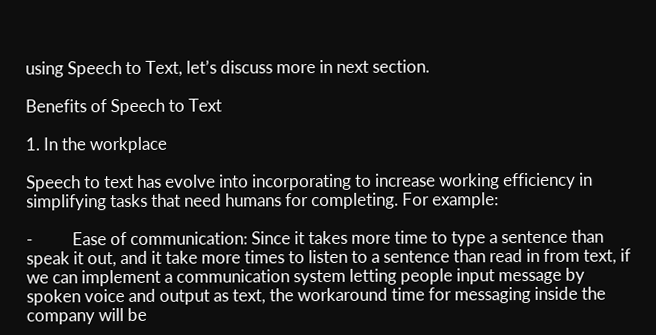using Speech to Text, let’s discuss more in next section.

Benefits of Speech to Text

1. In the workplace

Speech to text has evolve into incorporating to increase working efficiency in simplifying tasks that need humans for completing. For example:

-          Ease of communication: Since it takes more time to type a sentence than speak it out, and it take more times to listen to a sentence than read in from text, if we can implement a communication system letting people input message by spoken voice and output as text, the workaround time for messaging inside the company will be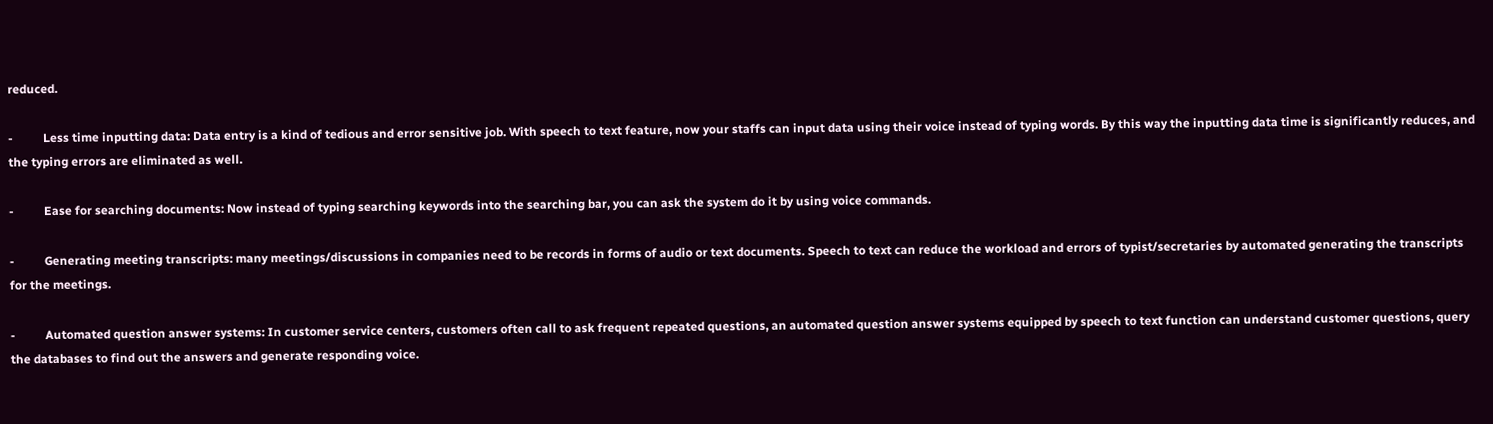reduced.

-          Less time inputting data: Data entry is a kind of tedious and error sensitive job. With speech to text feature, now your staffs can input data using their voice instead of typing words. By this way the inputting data time is significantly reduces, and the typing errors are eliminated as well.

-          Ease for searching documents: Now instead of typing searching keywords into the searching bar, you can ask the system do it by using voice commands.

-          Generating meeting transcripts: many meetings/discussions in companies need to be records in forms of audio or text documents. Speech to text can reduce the workload and errors of typist/secretaries by automated generating the transcripts for the meetings.

-          Automated question answer systems: In customer service centers, customers often call to ask frequent repeated questions, an automated question answer systems equipped by speech to text function can understand customer questions, query the databases to find out the answers and generate responding voice.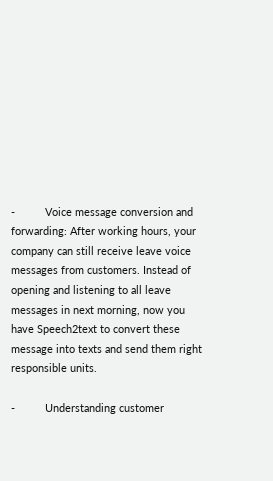-          Voice message conversion and forwarding: After working hours, your company can still receive leave voice messages from customers. Instead of opening and listening to all leave messages in next morning, now you have Speech2text to convert these message into texts and send them right responsible units.

-          Understanding customer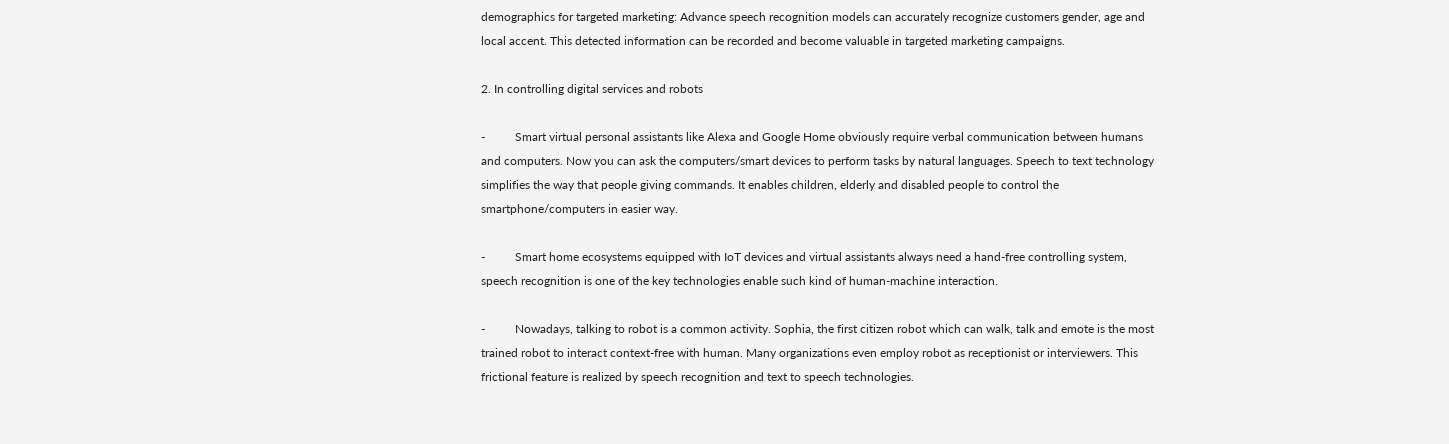demographics for targeted marketing: Advance speech recognition models can accurately recognize customers gender, age and local accent. This detected information can be recorded and become valuable in targeted marketing campaigns.

2. In controlling digital services and robots

-          Smart virtual personal assistants like Alexa and Google Home obviously require verbal communication between humans and computers. Now you can ask the computers/smart devices to perform tasks by natural languages. Speech to text technology simplifies the way that people giving commands. It enables children, elderly and disabled people to control the smartphone/computers in easier way.

-          Smart home ecosystems equipped with IoT devices and virtual assistants always need a hand-free controlling system, speech recognition is one of the key technologies enable such kind of human-machine interaction.

-          Nowadays, talking to robot is a common activity. Sophia, the first citizen robot which can walk, talk and emote is the most trained robot to interact context-free with human. Many organizations even employ robot as receptionist or interviewers. This frictional feature is realized by speech recognition and text to speech technologies.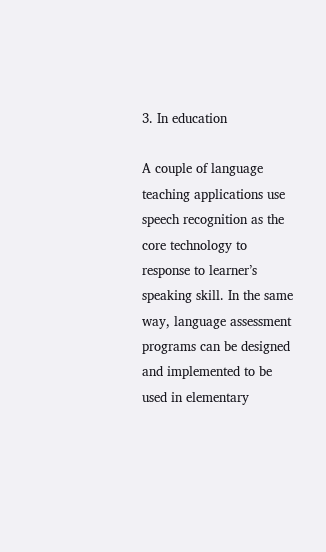3. In education

A couple of language teaching applications use speech recognition as the core technology to response to learner’s speaking skill. In the same way, language assessment programs can be designed and implemented to be used in elementary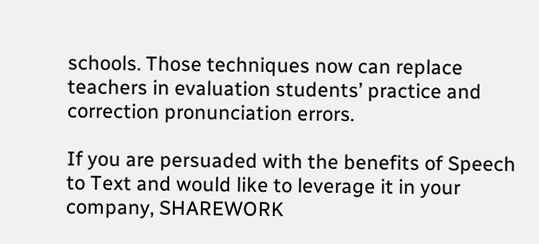schools. Those techniques now can replace teachers in evaluation students’ practice and correction pronunciation errors.

If you are persuaded with the benefits of Speech to Text and would like to leverage it in your company, SHAREWORK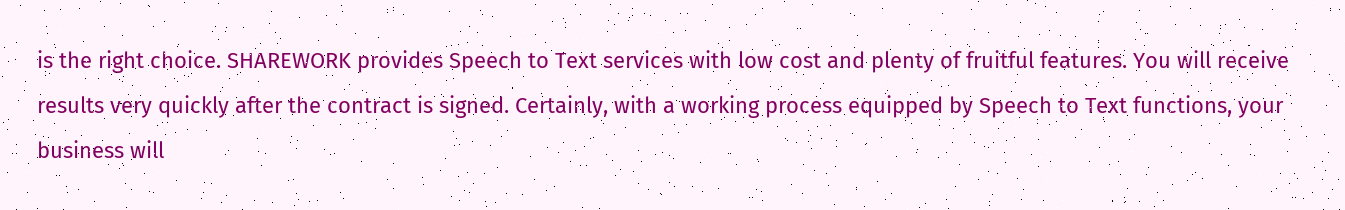is the right choice. SHAREWORK provides Speech to Text services with low cost and plenty of fruitful features. You will receive results very quickly after the contract is signed. Certainly, with a working process equipped by Speech to Text functions, your business will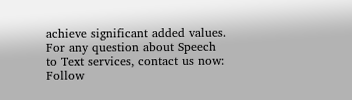achieve significant added values. For any question about Speech to Text services, contact us now: Follow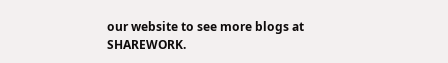our website to see more blogs at SHAREWORK.